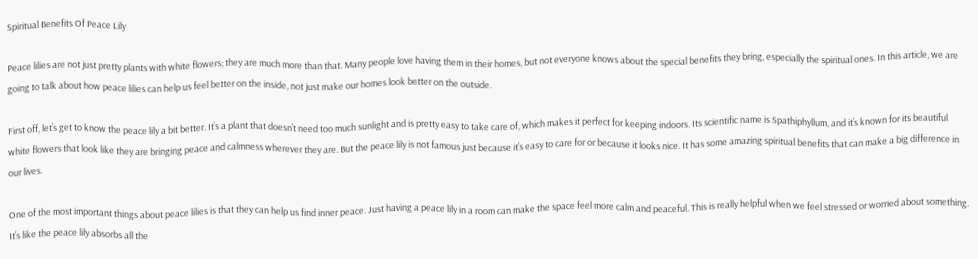Spiritual Benefits Of Peace Lily

Peace lilies are not just pretty plants with white flowers; they are much more than that. Many people love having them in their homes, but not everyone knows about the special benefits they bring, especially the spiritual ones. In this article, we are going to talk about how peace lilies can help us feel better on the inside, not just make our homes look better on the outside.

First off, let’s get to know the peace lily a bit better. It’s a plant that doesn’t need too much sunlight and is pretty easy to take care of, which makes it perfect for keeping indoors. Its scientific name is Spathiphyllum, and it’s known for its beautiful white flowers that look like they are bringing peace and calmness wherever they are. But the peace lily is not famous just because it’s easy to care for or because it looks nice. It has some amazing spiritual benefits that can make a big difference in our lives.

One of the most important things about peace lilies is that they can help us find inner peace. Just having a peace lily in a room can make the space feel more calm and peaceful. This is really helpful when we feel stressed or worried about something. It’s like the peace lily absorbs all the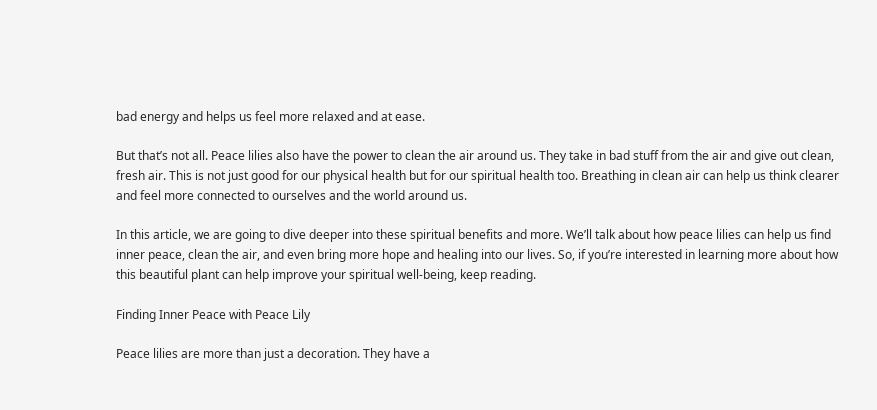bad energy and helps us feel more relaxed and at ease.

But that’s not all. Peace lilies also have the power to clean the air around us. They take in bad stuff from the air and give out clean, fresh air. This is not just good for our physical health but for our spiritual health too. Breathing in clean air can help us think clearer and feel more connected to ourselves and the world around us.

In this article, we are going to dive deeper into these spiritual benefits and more. We’ll talk about how peace lilies can help us find inner peace, clean the air, and even bring more hope and healing into our lives. So, if you’re interested in learning more about how this beautiful plant can help improve your spiritual well-being, keep reading.

Finding Inner Peace with Peace Lily

Peace lilies are more than just a decoration. They have a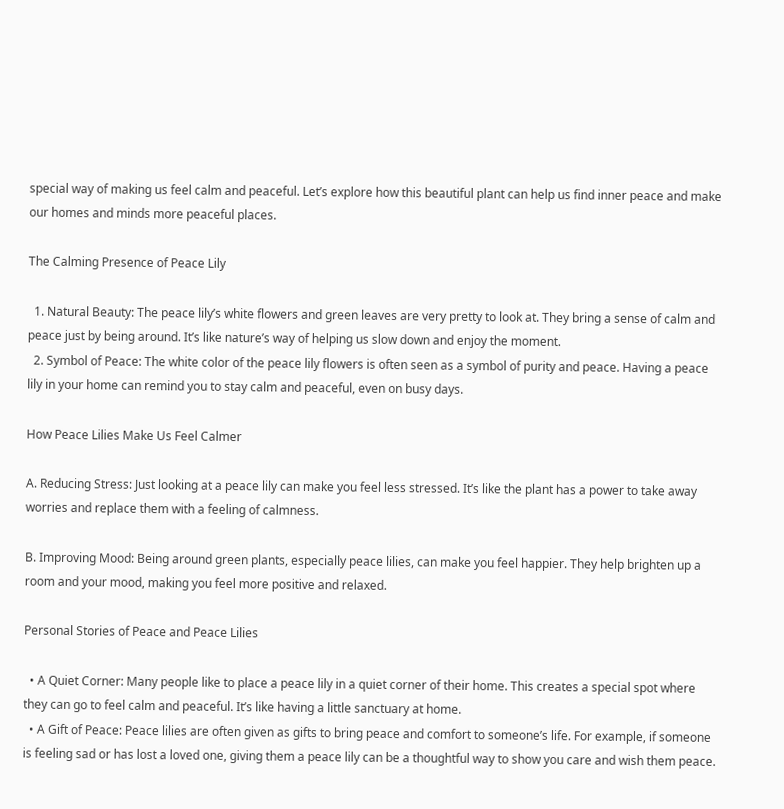special way of making us feel calm and peaceful. Let’s explore how this beautiful plant can help us find inner peace and make our homes and minds more peaceful places.

The Calming Presence of Peace Lily

  1. Natural Beauty: The peace lily’s white flowers and green leaves are very pretty to look at. They bring a sense of calm and peace just by being around. It’s like nature’s way of helping us slow down and enjoy the moment.
  2. Symbol of Peace: The white color of the peace lily flowers is often seen as a symbol of purity and peace. Having a peace lily in your home can remind you to stay calm and peaceful, even on busy days.

How Peace Lilies Make Us Feel Calmer

A. Reducing Stress: Just looking at a peace lily can make you feel less stressed. It’s like the plant has a power to take away worries and replace them with a feeling of calmness.

B. Improving Mood: Being around green plants, especially peace lilies, can make you feel happier. They help brighten up a room and your mood, making you feel more positive and relaxed.

Personal Stories of Peace and Peace Lilies

  • A Quiet Corner: Many people like to place a peace lily in a quiet corner of their home. This creates a special spot where they can go to feel calm and peaceful. It’s like having a little sanctuary at home.
  • A Gift of Peace: Peace lilies are often given as gifts to bring peace and comfort to someone’s life. For example, if someone is feeling sad or has lost a loved one, giving them a peace lily can be a thoughtful way to show you care and wish them peace.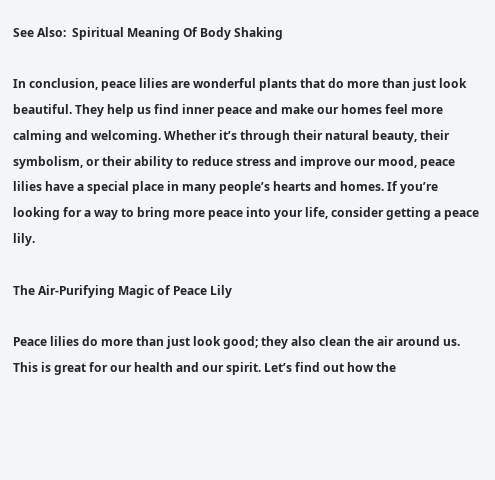See Also:  Spiritual Meaning Of Body Shaking

In conclusion, peace lilies are wonderful plants that do more than just look beautiful. They help us find inner peace and make our homes feel more calming and welcoming. Whether it’s through their natural beauty, their symbolism, or their ability to reduce stress and improve our mood, peace lilies have a special place in many people’s hearts and homes. If you’re looking for a way to bring more peace into your life, consider getting a peace lily.

The Air-Purifying Magic of Peace Lily

Peace lilies do more than just look good; they also clean the air around us. This is great for our health and our spirit. Let’s find out how the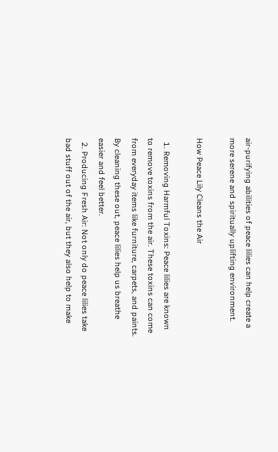air-purifying abilities of peace lilies can help create a more serene and spiritually uplifting environment.

How Peace Lily Cleans the Air

  1. Removing Harmful Toxins: Peace lilies are known to remove toxins from the air. These toxins can come from everyday items like furniture, carpets, and paints. By cleaning these out, peace lilies help us breathe easier and feel better.
  2. Producing Fresh Air: Not only do peace lilies take bad stuff out of the air, but they also help to make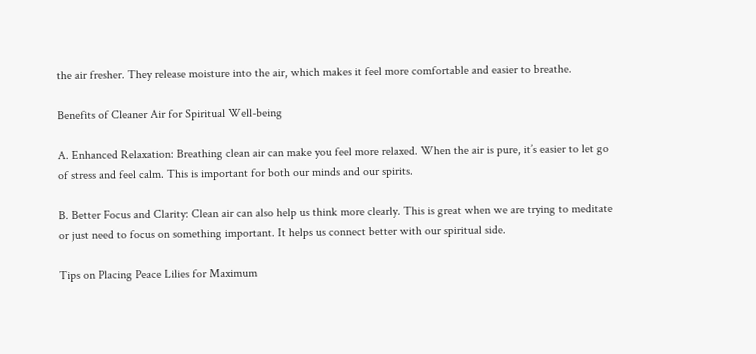the air fresher. They release moisture into the air, which makes it feel more comfortable and easier to breathe.

Benefits of Cleaner Air for Spiritual Well-being

A. Enhanced Relaxation: Breathing clean air can make you feel more relaxed. When the air is pure, it’s easier to let go of stress and feel calm. This is important for both our minds and our spirits.

B. Better Focus and Clarity: Clean air can also help us think more clearly. This is great when we are trying to meditate or just need to focus on something important. It helps us connect better with our spiritual side.

Tips on Placing Peace Lilies for Maximum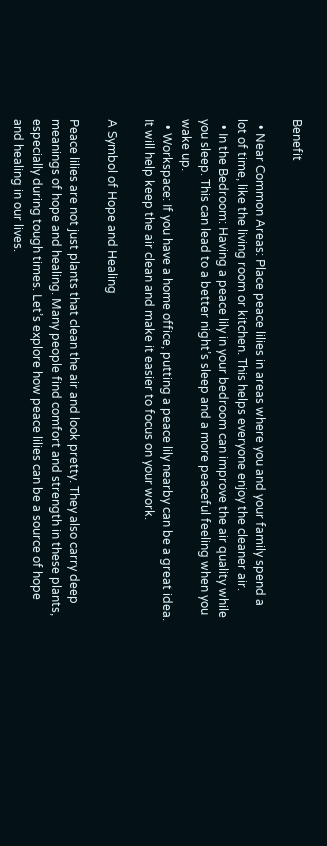Benefit

  • Near Common Areas: Place peace lilies in areas where you and your family spend a lot of time, like the living room or kitchen. This helps everyone enjoy the cleaner air.
  • In the Bedroom: Having a peace lily in your bedroom can improve the air quality while you sleep. This can lead to a better night’s sleep and a more peaceful feeling when you wake up.
  • Workspace: If you have a home office, putting a peace lily nearby can be a great idea. It will help keep the air clean and make it easier to focus on your work.

A Symbol of Hope and Healing

Peace lilies are not just plants that clean the air and look pretty. They also carry deep meanings of hope and healing. Many people find comfort and strength in these plants, especially during tough times. Let’s explore how peace lilies can be a source of hope and healing in our lives.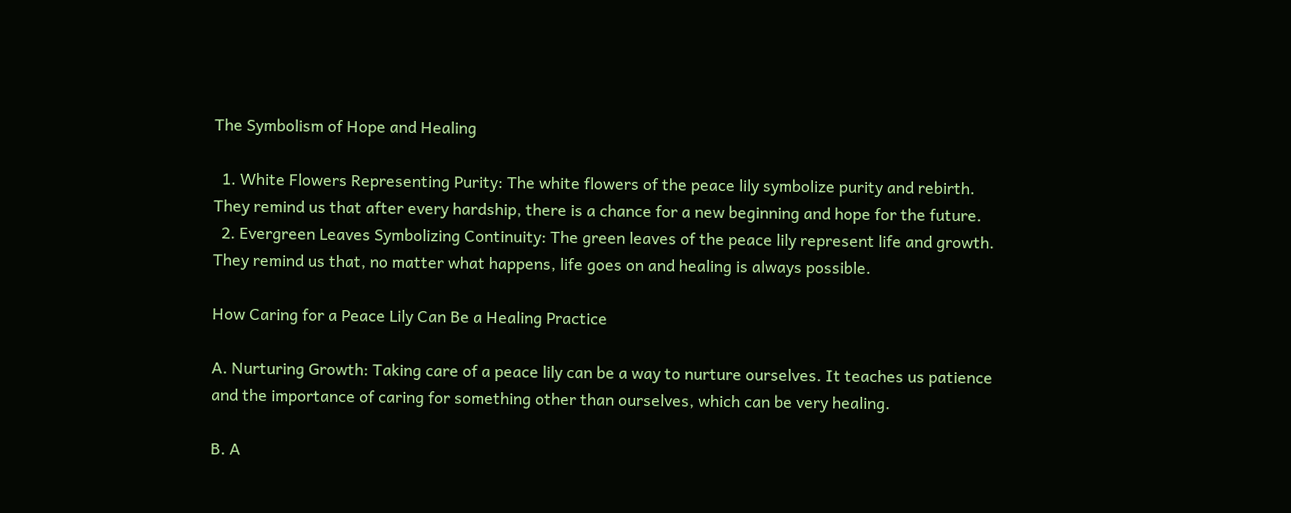The Symbolism of Hope and Healing

  1. White Flowers Representing Purity: The white flowers of the peace lily symbolize purity and rebirth. They remind us that after every hardship, there is a chance for a new beginning and hope for the future.
  2. Evergreen Leaves Symbolizing Continuity: The green leaves of the peace lily represent life and growth. They remind us that, no matter what happens, life goes on and healing is always possible.

How Caring for a Peace Lily Can Be a Healing Practice

A. Nurturing Growth: Taking care of a peace lily can be a way to nurture ourselves. It teaches us patience and the importance of caring for something other than ourselves, which can be very healing.

B. A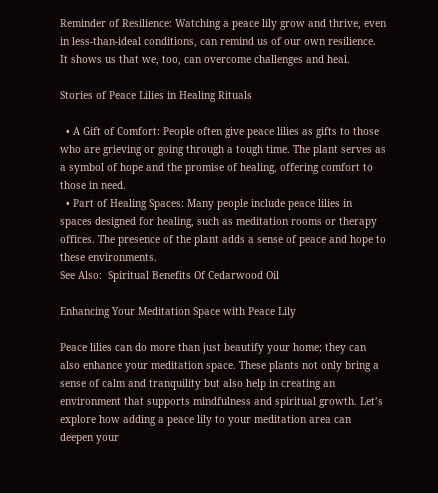Reminder of Resilience: Watching a peace lily grow and thrive, even in less-than-ideal conditions, can remind us of our own resilience. It shows us that we, too, can overcome challenges and heal.

Stories of Peace Lilies in Healing Rituals

  • A Gift of Comfort: People often give peace lilies as gifts to those who are grieving or going through a tough time. The plant serves as a symbol of hope and the promise of healing, offering comfort to those in need.
  • Part of Healing Spaces: Many people include peace lilies in spaces designed for healing, such as meditation rooms or therapy offices. The presence of the plant adds a sense of peace and hope to these environments.
See Also:  Spiritual Benefits Of Cedarwood Oil

Enhancing Your Meditation Space with Peace Lily

Peace lilies can do more than just beautify your home; they can also enhance your meditation space. These plants not only bring a sense of calm and tranquility but also help in creating an environment that supports mindfulness and spiritual growth. Let’s explore how adding a peace lily to your meditation area can deepen your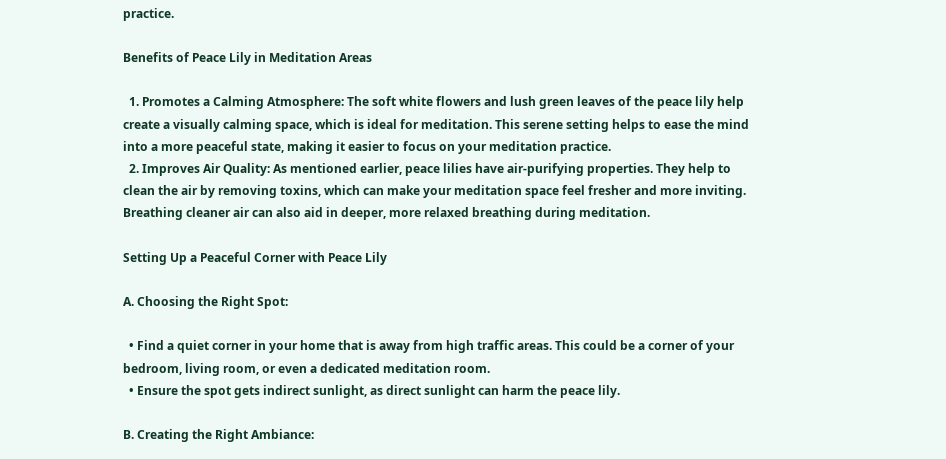practice.

Benefits of Peace Lily in Meditation Areas

  1. Promotes a Calming Atmosphere: The soft white flowers and lush green leaves of the peace lily help create a visually calming space, which is ideal for meditation. This serene setting helps to ease the mind into a more peaceful state, making it easier to focus on your meditation practice.
  2. Improves Air Quality: As mentioned earlier, peace lilies have air-purifying properties. They help to clean the air by removing toxins, which can make your meditation space feel fresher and more inviting. Breathing cleaner air can also aid in deeper, more relaxed breathing during meditation.

Setting Up a Peaceful Corner with Peace Lily

A. Choosing the Right Spot:

  • Find a quiet corner in your home that is away from high traffic areas. This could be a corner of your bedroom, living room, or even a dedicated meditation room.
  • Ensure the spot gets indirect sunlight, as direct sunlight can harm the peace lily.

B. Creating the Right Ambiance: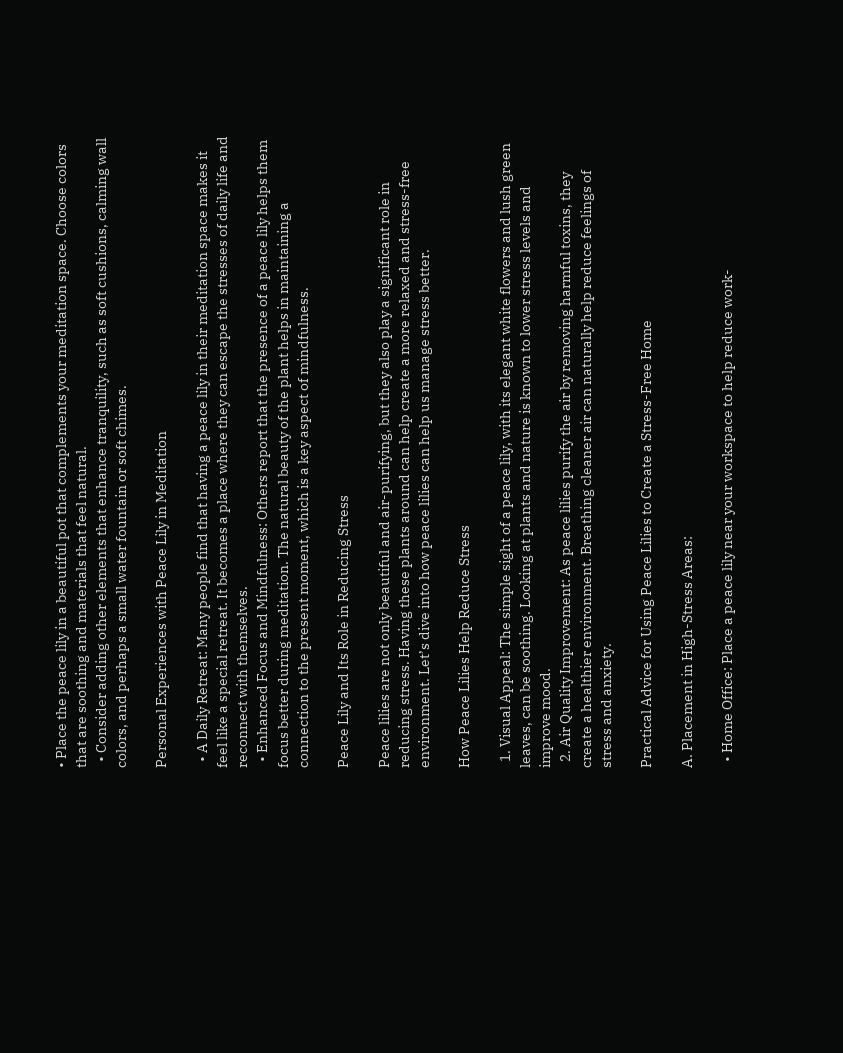• Place the peace lily in a beautiful pot that complements your meditation space. Choose colors that are soothing and materials that feel natural.
  • Consider adding other elements that enhance tranquility, such as soft cushions, calming wall colors, and perhaps a small water fountain or soft chimes.

Personal Experiences with Peace Lily in Meditation

  • A Daily Retreat: Many people find that having a peace lily in their meditation space makes it feel like a special retreat. It becomes a place where they can escape the stresses of daily life and reconnect with themselves.
  • Enhanced Focus and Mindfulness: Others report that the presence of a peace lily helps them focus better during meditation. The natural beauty of the plant helps in maintaining a connection to the present moment, which is a key aspect of mindfulness.

Peace Lily and Its Role in Reducing Stress

Peace lilies are not only beautiful and air-purifying, but they also play a significant role in reducing stress. Having these plants around can help create a more relaxed and stress-free environment. Let’s dive into how peace lilies can help us manage stress better.

How Peace Lilies Help Reduce Stress

  1. Visual Appeal: The simple sight of a peace lily, with its elegant white flowers and lush green leaves, can be soothing. Looking at plants and nature is known to lower stress levels and improve mood.
  2. Air Quality Improvement: As peace lilies purify the air by removing harmful toxins, they create a healthier environment. Breathing cleaner air can naturally help reduce feelings of stress and anxiety.

Practical Advice for Using Peace Lilies to Create a Stress-Free Home

A. Placement in High-Stress Areas:

  • Home Office: Place a peace lily near your workspace to help reduce work-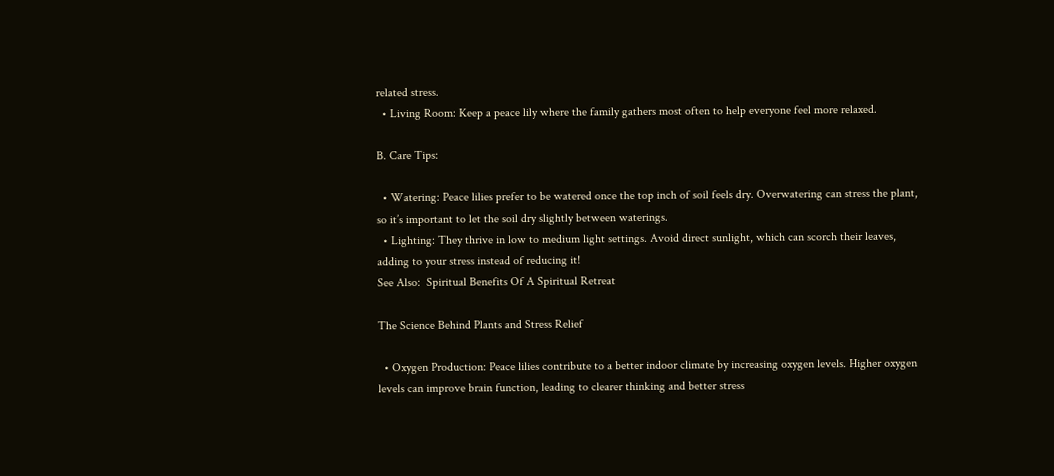related stress.
  • Living Room: Keep a peace lily where the family gathers most often to help everyone feel more relaxed.

B. Care Tips:

  • Watering: Peace lilies prefer to be watered once the top inch of soil feels dry. Overwatering can stress the plant, so it’s important to let the soil dry slightly between waterings.
  • Lighting: They thrive in low to medium light settings. Avoid direct sunlight, which can scorch their leaves, adding to your stress instead of reducing it!
See Also:  Spiritual Benefits Of A Spiritual Retreat

The Science Behind Plants and Stress Relief

  • Oxygen Production: Peace lilies contribute to a better indoor climate by increasing oxygen levels. Higher oxygen levels can improve brain function, leading to clearer thinking and better stress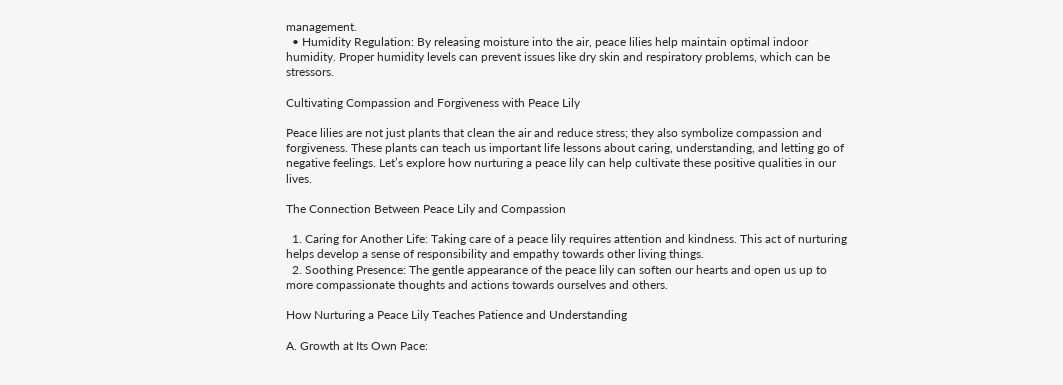management.
  • Humidity Regulation: By releasing moisture into the air, peace lilies help maintain optimal indoor humidity. Proper humidity levels can prevent issues like dry skin and respiratory problems, which can be stressors.

Cultivating Compassion and Forgiveness with Peace Lily

Peace lilies are not just plants that clean the air and reduce stress; they also symbolize compassion and forgiveness. These plants can teach us important life lessons about caring, understanding, and letting go of negative feelings. Let’s explore how nurturing a peace lily can help cultivate these positive qualities in our lives.

The Connection Between Peace Lily and Compassion

  1. Caring for Another Life: Taking care of a peace lily requires attention and kindness. This act of nurturing helps develop a sense of responsibility and empathy towards other living things.
  2. Soothing Presence: The gentle appearance of the peace lily can soften our hearts and open us up to more compassionate thoughts and actions towards ourselves and others.

How Nurturing a Peace Lily Teaches Patience and Understanding

A. Growth at Its Own Pace: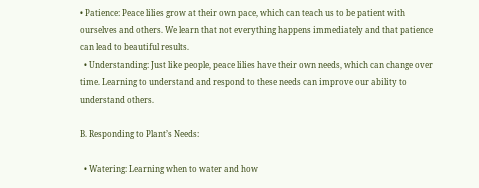• Patience: Peace lilies grow at their own pace, which can teach us to be patient with ourselves and others. We learn that not everything happens immediately and that patience can lead to beautiful results.
  • Understanding: Just like people, peace lilies have their own needs, which can change over time. Learning to understand and respond to these needs can improve our ability to understand others.

B. Responding to Plant’s Needs:

  • Watering: Learning when to water and how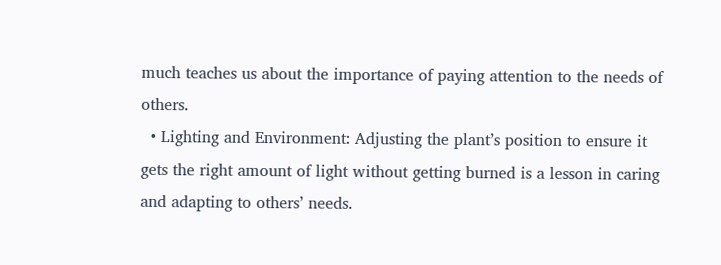much teaches us about the importance of paying attention to the needs of others.
  • Lighting and Environment: Adjusting the plant’s position to ensure it gets the right amount of light without getting burned is a lesson in caring and adapting to others’ needs.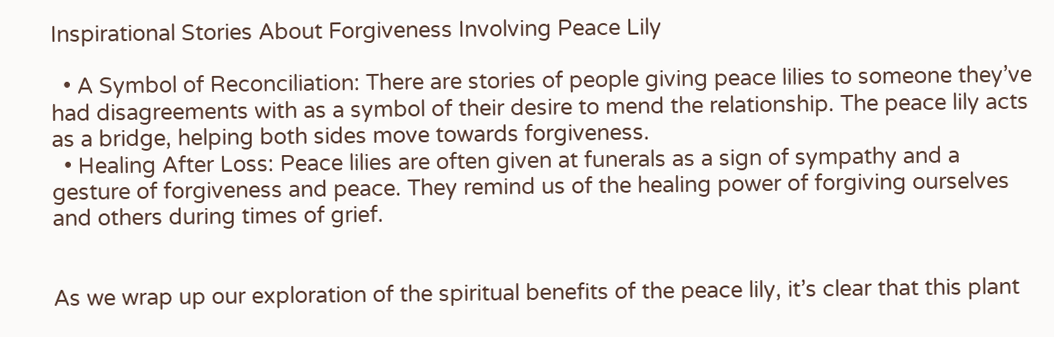Inspirational Stories About Forgiveness Involving Peace Lily

  • A Symbol of Reconciliation: There are stories of people giving peace lilies to someone they’ve had disagreements with as a symbol of their desire to mend the relationship. The peace lily acts as a bridge, helping both sides move towards forgiveness.
  • Healing After Loss: Peace lilies are often given at funerals as a sign of sympathy and a gesture of forgiveness and peace. They remind us of the healing power of forgiving ourselves and others during times of grief.


As we wrap up our exploration of the spiritual benefits of the peace lily, it’s clear that this plant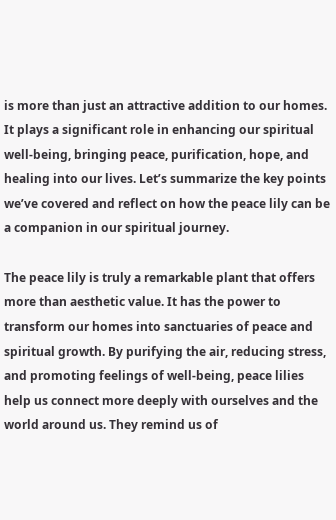is more than just an attractive addition to our homes. It plays a significant role in enhancing our spiritual well-being, bringing peace, purification, hope, and healing into our lives. Let’s summarize the key points we’ve covered and reflect on how the peace lily can be a companion in our spiritual journey.

The peace lily is truly a remarkable plant that offers more than aesthetic value. It has the power to transform our homes into sanctuaries of peace and spiritual growth. By purifying the air, reducing stress, and promoting feelings of well-being, peace lilies help us connect more deeply with ourselves and the world around us. They remind us of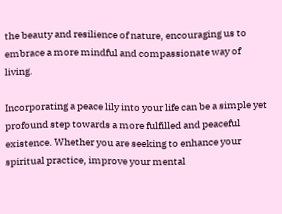the beauty and resilience of nature, encouraging us to embrace a more mindful and compassionate way of living.

Incorporating a peace lily into your life can be a simple yet profound step towards a more fulfilled and peaceful existence. Whether you are seeking to enhance your spiritual practice, improve your mental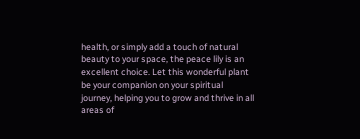health, or simply add a touch of natural beauty to your space, the peace lily is an excellent choice. Let this wonderful plant be your companion on your spiritual journey, helping you to grow and thrive in all areas of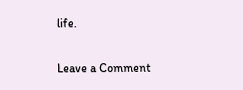life.

Leave a Comment